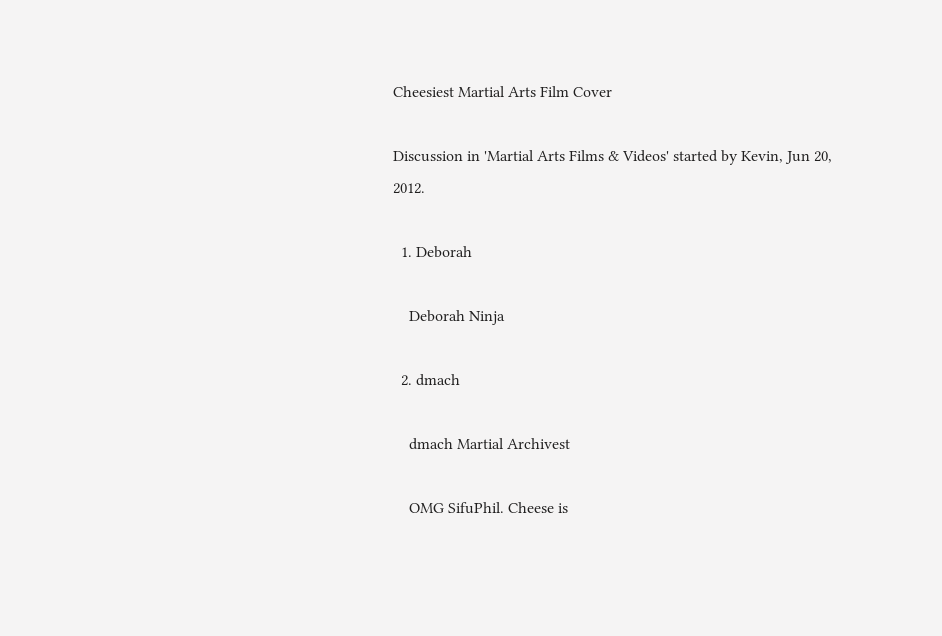Cheesiest Martial Arts Film Cover

Discussion in 'Martial Arts Films & Videos' started by Kevin, Jun 20, 2012.

  1. Deborah

    Deborah Ninja

  2. dmach

    dmach Martial Archivest

    OMG SifuPhil. Cheese is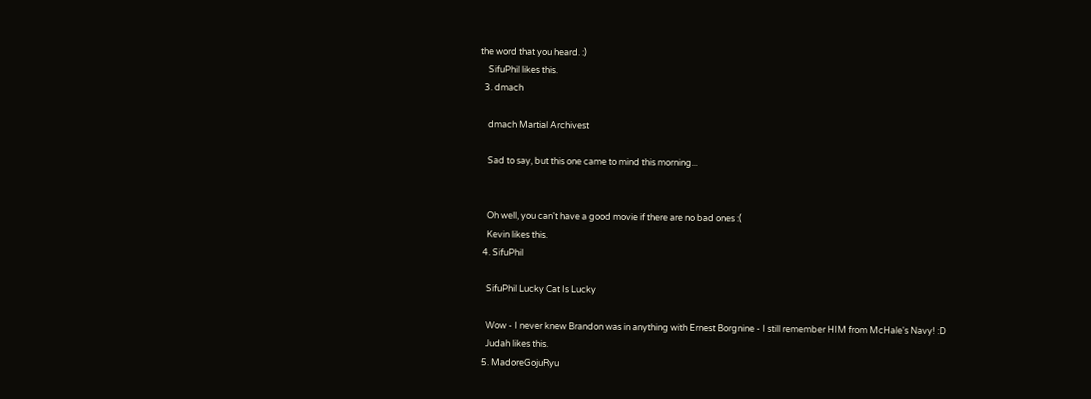the word that you heard. :)
    SifuPhil likes this.
  3. dmach

    dmach Martial Archivest

    Sad to say, but this one came to mind this morning...


    Oh well, you can't have a good movie if there are no bad ones :(
    Kevin likes this.
  4. SifuPhil

    SifuPhil Lucky Cat Is Lucky

    Wow - I never knew Brandon was in anything with Ernest Borgnine - I still remember HIM from McHale's Navy! :D
    Judah likes this.
  5. MadoreGojuRyu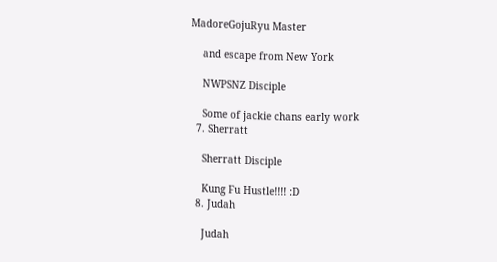MadoreGojuRyu Master

    and escape from New York

    NWPSNZ Disciple

    Some of jackie chans early work
  7. Sherratt

    Sherratt Disciple

    Kung Fu Hustle!!!! :D
  8. Judah

    Judah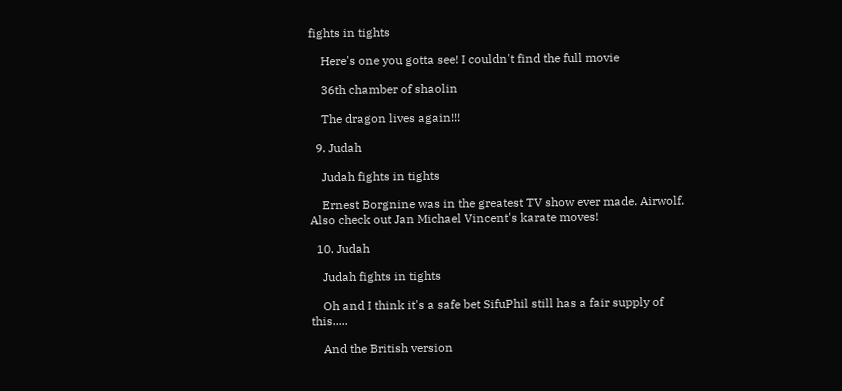fights in tights

    Here's one you gotta see! I couldn't find the full movie

    36th chamber of shaolin

    The dragon lives again!!!

  9. Judah

    Judah fights in tights

    Ernest Borgnine was in the greatest TV show ever made. Airwolf. Also check out Jan Michael Vincent's karate moves!

  10. Judah

    Judah fights in tights

    Oh and I think it's a safe bet SifuPhil still has a fair supply of this.....

    And the British version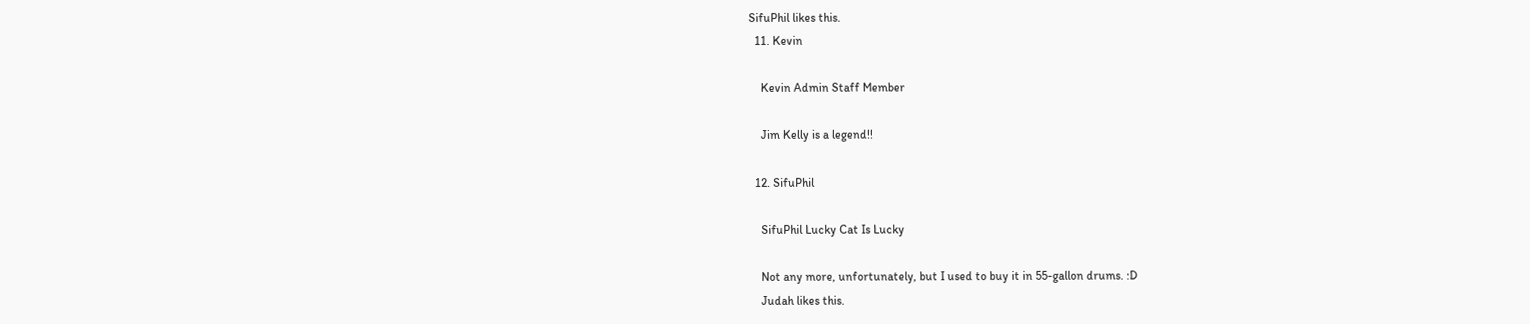SifuPhil likes this.
  11. Kevin

    Kevin Admin Staff Member

    Jim Kelly is a legend!!

  12. SifuPhil

    SifuPhil Lucky Cat Is Lucky

    Not any more, unfortunately, but I used to buy it in 55-gallon drums. :D
    Judah likes this.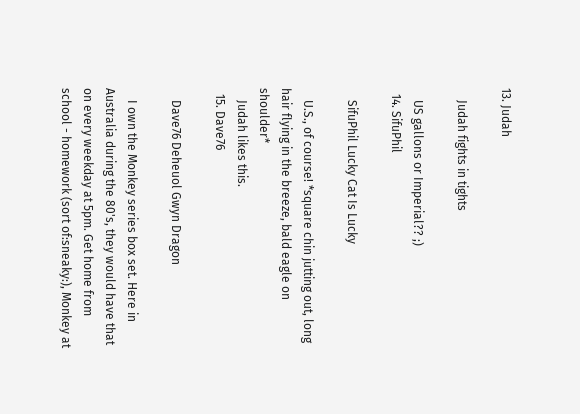13. Judah

    Judah fights in tights

    US gallons or Imperial?? ;)
  14. SifuPhil

    SifuPhil Lucky Cat Is Lucky

    U.S., of course! *square chin jutting out, long hair flying in the breeze, bald eagle on shoulder*
    Judah likes this.
  15. Dave76

    Dave76 Deheuol Gwyn Dragon

    I own the Monkey series box set. Here in Australia during the 80's, they would have that on every weekday at 5pm. Get home from school - homework (sort of:sneaky:), Monkey at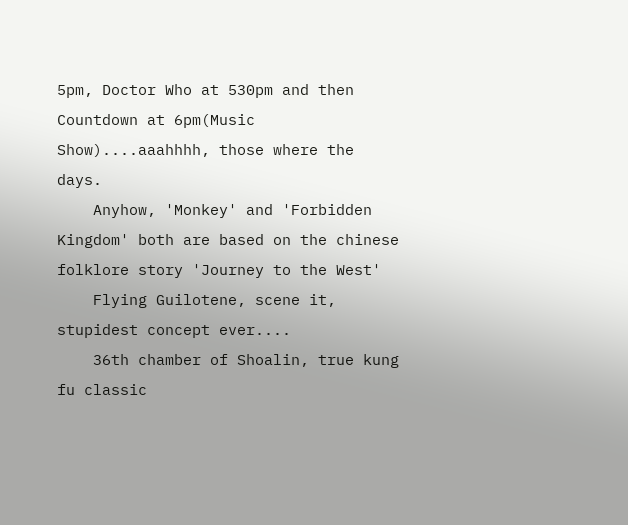5pm, Doctor Who at 530pm and then Countdown at 6pm(Music Show)....aaahhhh, those where the days.
    Anyhow, 'Monkey' and 'Forbidden Kingdom' both are based on the chinese folklore story 'Journey to the West'
    Flying Guilotene, scene it, stupidest concept ever....
    36th chamber of Shoalin, true kung fu classic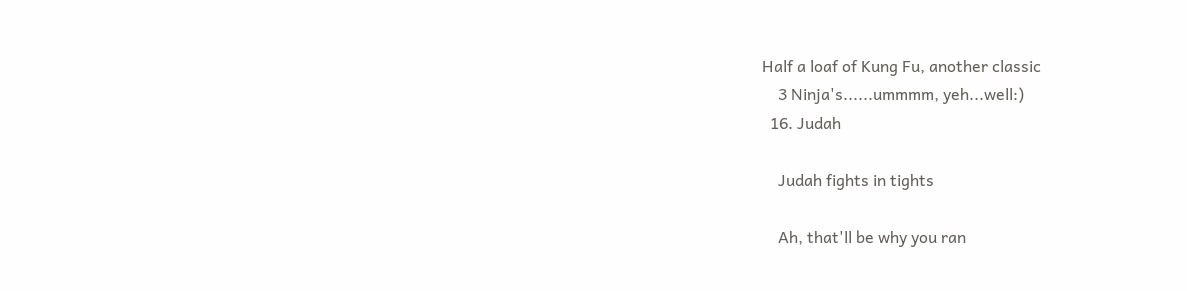Half a loaf of Kung Fu, another classic
    3 Ninja's......ummmm, yeh...well:)
  16. Judah

    Judah fights in tights

    Ah, that'll be why you ran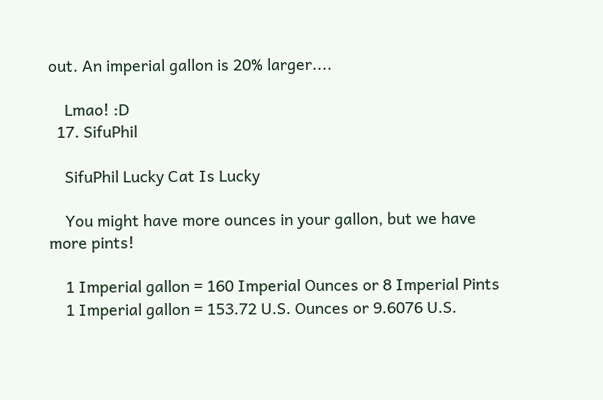out. An imperial gallon is 20% larger....

    Lmao! :D
  17. SifuPhil

    SifuPhil Lucky Cat Is Lucky

    You might have more ounces in your gallon, but we have more pints!

    1 Imperial gallon = 160 Imperial Ounces or 8 Imperial Pints
    1 Imperial gallon = 153.72 U.S. Ounces or 9.6076 U.S.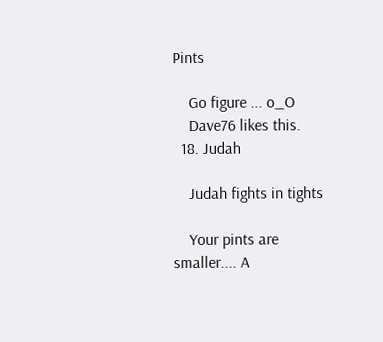Pints

    Go figure ... o_O
    Dave76 likes this.
  18. Judah

    Judah fights in tights

    Your pints are smaller.... A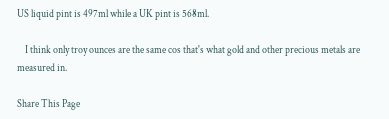US liquid pint is 497ml while a UK pint is 568ml.

    I think only troy ounces are the same cos that's what gold and other precious metals are measured in.

Share This Page